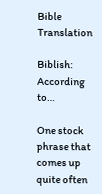Bible Translation

Biblish: According to…

One stock phrase that comes up quite often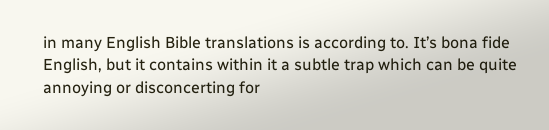in many English Bible translations is according to. It’s bona fide English, but it contains within it a subtle trap which can be quite annoying or disconcerting for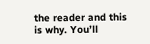the reader and this is why. You’ll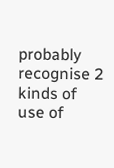probably recognise 2 kinds of use of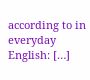according to in everyday English: […]